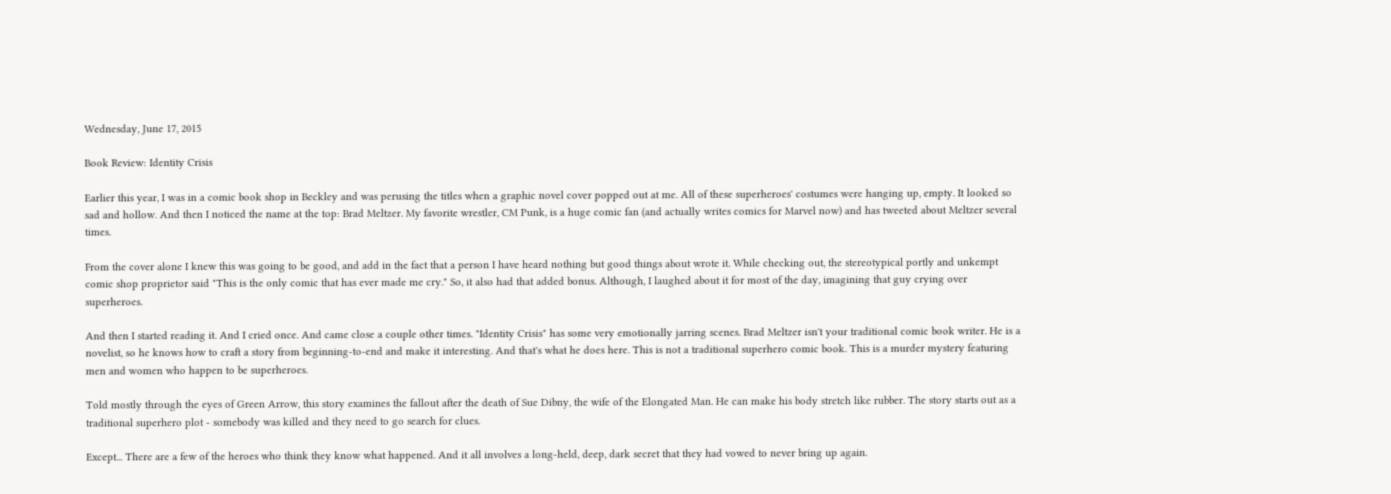Wednesday, June 17, 2015

Book Review: Identity Crisis

Earlier this year, I was in a comic book shop in Beckley and was perusing the titles when a graphic novel cover popped out at me. All of these superheroes' costumes were hanging up, empty. It looked so sad and hollow. And then I noticed the name at the top: Brad Meltzer. My favorite wrestler, CM Punk, is a huge comic fan (and actually writes comics for Marvel now) and has tweeted about Meltzer several times.

From the cover alone I knew this was going to be good, and add in the fact that a person I have heard nothing but good things about wrote it. While checking out, the stereotypical portly and unkempt comic shop proprietor said "This is the only comic that has ever made me cry." So, it also had that added bonus. Although, I laughed about it for most of the day, imagining that guy crying over superheroes.

And then I started reading it. And I cried once. And came close a couple other times. "Identity Crisis" has some very emotionally jarring scenes. Brad Meltzer isn't your traditional comic book writer. He is a novelist, so he knows how to craft a story from beginning-to-end and make it interesting. And that's what he does here. This is not a traditional superhero comic book. This is a murder mystery featuring men and women who happen to be superheroes.

Told mostly through the eyes of Green Arrow, this story examines the fallout after the death of Sue Dibny, the wife of the Elongated Man. He can make his body stretch like rubber. The story starts out as a traditional superhero plot - somebody was killed and they need to go search for clues.

Except... There are a few of the heroes who think they know what happened. And it all involves a long-held, deep, dark secret that they had vowed to never bring up again.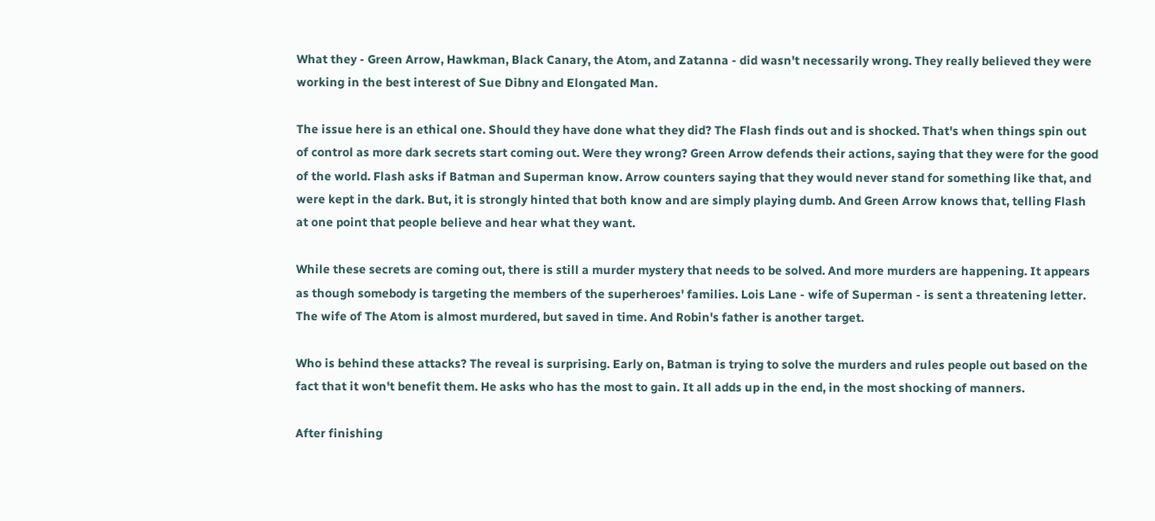What they - Green Arrow, Hawkman, Black Canary, the Atom, and Zatanna - did wasn't necessarily wrong. They really believed they were working in the best interest of Sue Dibny and Elongated Man.

The issue here is an ethical one. Should they have done what they did? The Flash finds out and is shocked. That's when things spin out of control as more dark secrets start coming out. Were they wrong? Green Arrow defends their actions, saying that they were for the good of the world. Flash asks if Batman and Superman know. Arrow counters saying that they would never stand for something like that, and were kept in the dark. But, it is strongly hinted that both know and are simply playing dumb. And Green Arrow knows that, telling Flash at one point that people believe and hear what they want.

While these secrets are coming out, there is still a murder mystery that needs to be solved. And more murders are happening. It appears as though somebody is targeting the members of the superheroes' families. Lois Lane - wife of Superman - is sent a threatening letter. The wife of The Atom is almost murdered, but saved in time. And Robin's father is another target.

Who is behind these attacks? The reveal is surprising. Early on, Batman is trying to solve the murders and rules people out based on the fact that it won't benefit them. He asks who has the most to gain. It all adds up in the end, in the most shocking of manners.

After finishing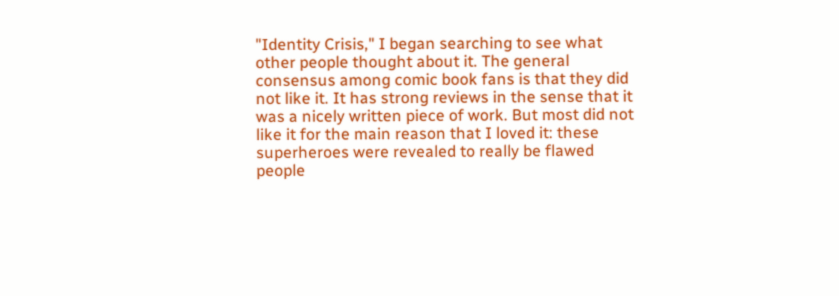"Identity Crisis," I began searching to see what other people thought about it. The general consensus among comic book fans is that they did not like it. It has strong reviews in the sense that it was a nicely written piece of work. But most did not like it for the main reason that I loved it: these superheroes were revealed to really be flawed people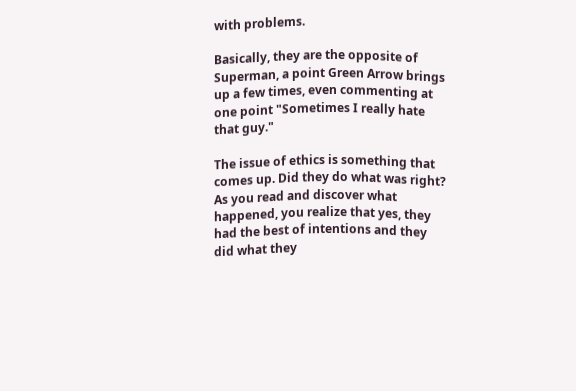with problems.

Basically, they are the opposite of Superman, a point Green Arrow brings up a few times, even commenting at one point "Sometimes I really hate that guy."

The issue of ethics is something that comes up. Did they do what was right? As you read and discover what happened, you realize that yes, they had the best of intentions and they did what they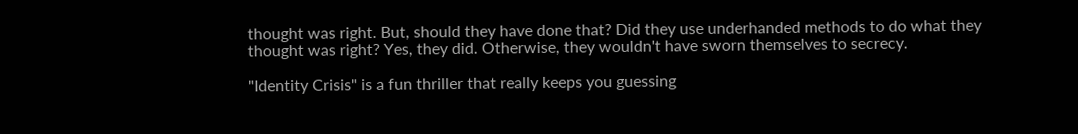thought was right. But, should they have done that? Did they use underhanded methods to do what they thought was right? Yes, they did. Otherwise, they wouldn't have sworn themselves to secrecy.

"Identity Crisis" is a fun thriller that really keeps you guessing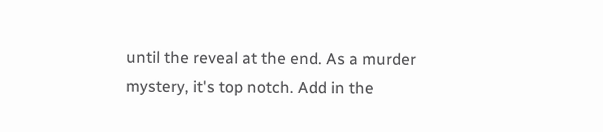until the reveal at the end. As a murder mystery, it's top notch. Add in the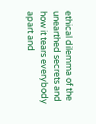ethical dilemma of the unearthed secrets and how it tears everybody apart and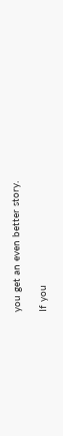you get an even better story.

If you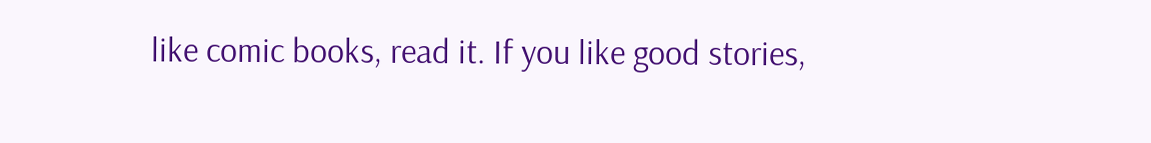like comic books, read it. If you like good stories,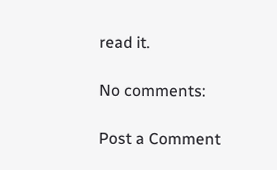read it.

No comments:

Post a Comment